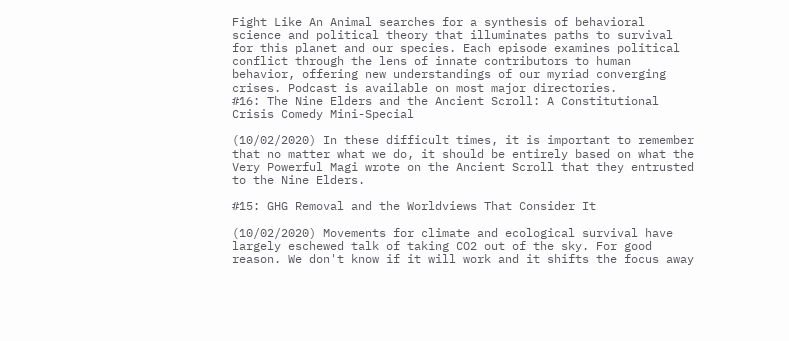Fight Like An Animal searches for a synthesis of behavioral science and political theory that illuminates paths to survival for this planet and our species. Each episode examines political conflict through the lens of innate contributors to human behavior, offering new understandings of our myriad converging crises. Podcast is available on most major directories.
#16: The Nine Elders and the Ancient Scroll: A Constitutional Crisis Comedy Mini-Special

(10/02/2020) In these difficult times, it is important to remember that no matter what we do, it should be entirely based on what the Very Powerful Magi wrote on the Ancient Scroll that they entrusted to the Nine Elders.

#15: GHG Removal and the Worldviews That Consider It

(10/02/2020) Movements for climate and ecological survival have largely eschewed talk of taking CO2 out of the sky. For good reason. We don't know if it will work and it shifts the focus away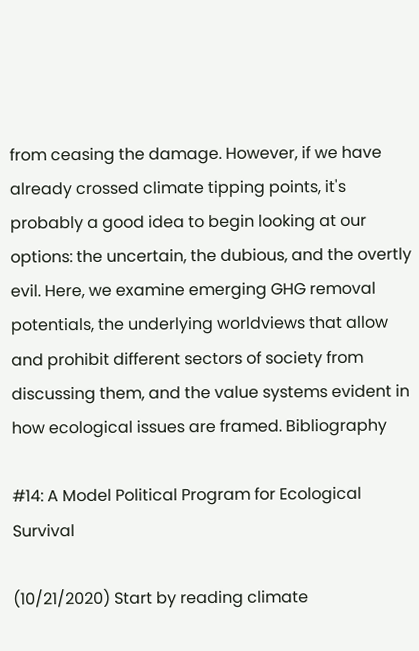from ceasing the damage. However, if we have already crossed climate tipping points, it's probably a good idea to begin looking at our options: the uncertain, the dubious, and the overtly evil. Here, we examine emerging GHG removal potentials, the underlying worldviews that allow and prohibit different sectors of society from discussing them, and the value systems evident in how ecological issues are framed. Bibliography

#14: A Model Political Program for Ecological Survival

(10/21/2020) Start by reading climate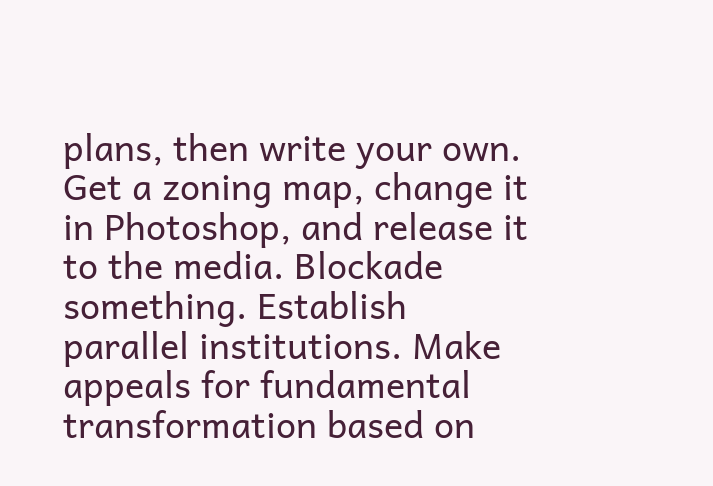plans, then write your own. Get a zoning map, change it in Photoshop, and release it to the media. Blockade something. Establish parallel institutions. Make appeals for fundamental transformation based on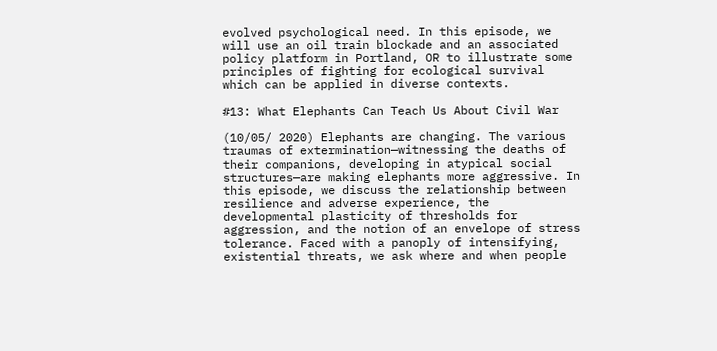evolved psychological need. In this episode, we will use an oil train blockade and an associated policy platform in Portland, OR to illustrate some principles of fighting for ecological survival which can be applied in diverse contexts.

#13: What Elephants Can Teach Us About Civil War

(10/05/ 2020) Elephants are changing. The various traumas of extermination—witnessing the deaths of their companions, developing in atypical social structures—are making elephants more aggressive. In this episode, we discuss the relationship between resilience and adverse experience, the developmental plasticity of thresholds for aggression, and the notion of an envelope of stress tolerance. Faced with a panoply of intensifying, existential threats, we ask where and when people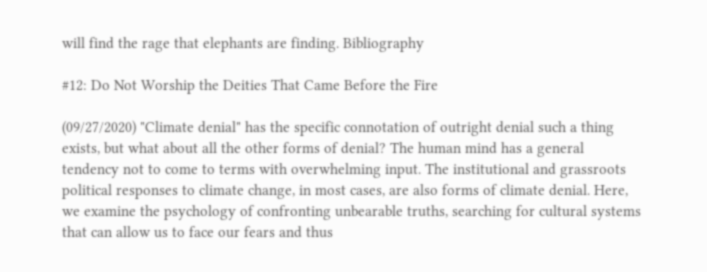will find the rage that elephants are finding. Bibliography

#12: Do Not Worship the Deities That Came Before the Fire

(09/27/2020) "Climate denial" has the specific connotation of outright denial such a thing exists, but what about all the other forms of denial? The human mind has a general tendency not to come to terms with overwhelming input. The institutional and grassroots political responses to climate change, in most cases, are also forms of climate denial. Here, we examine the psychology of confronting unbearable truths, searching for cultural systems that can allow us to face our fears and thus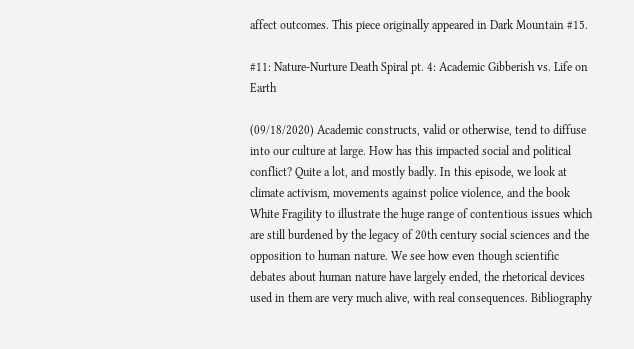affect outcomes. This piece originally appeared in Dark Mountain #15.

#11: Nature-Nurture Death Spiral pt. 4: Academic Gibberish vs. Life on Earth

(09/18/2020) Academic constructs, valid or otherwise, tend to diffuse into our culture at large. How has this impacted social and political conflict? Quite a lot, and mostly badly. In this episode, we look at climate activism, movements against police violence, and the book White Fragility to illustrate the huge range of contentious issues which are still burdened by the legacy of 20th century social sciences and the opposition to human nature. We see how even though scientific debates about human nature have largely ended, the rhetorical devices used in them are very much alive, with real consequences. Bibliography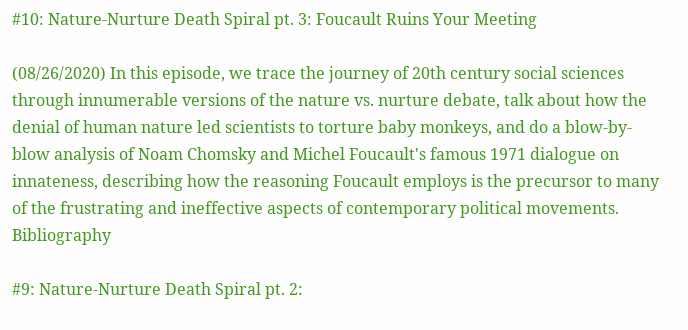#10: Nature-Nurture Death Spiral pt. 3: Foucault Ruins Your Meeting

(08/26/2020) In this episode, we trace the journey of 20th century social sciences through innumerable versions of the nature vs. nurture debate, talk about how the denial of human nature led scientists to torture baby monkeys, and do a blow-by-blow analysis of Noam Chomsky and Michel Foucault's famous 1971 dialogue on innateness, describing how the reasoning Foucault employs is the precursor to many of the frustrating and ineffective aspects of contemporary political movements. Bibliography

#9: Nature-Nurture Death Spiral pt. 2: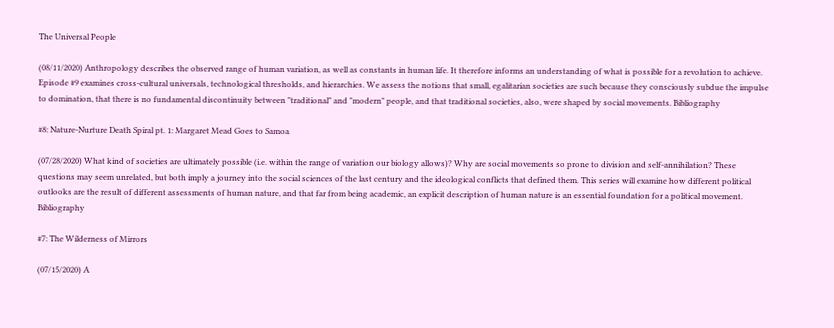The Universal People

(08/11/2020) Anthropology describes the observed range of human variation, as well as constants in human life. It therefore informs an understanding of what is possible for a revolution to achieve. Episode #9 examines cross-cultural universals, technological thresholds, and hierarchies. We assess the notions that small, egalitarian societies are such because they consciously subdue the impulse to domination, that there is no fundamental discontinuity between "traditional" and "modern" people, and that traditional societies, also, were shaped by social movements. Bibliography

#8: Nature-Nurture Death Spiral pt. 1: Margaret Mead Goes to Samoa

(07/28/2020) What kind of societies are ultimately possible (i.e. within the range of variation our biology allows)? Why are social movements so prone to division and self-annihilation? These questions may seem unrelated, but both imply a journey into the social sciences of the last century and the ideological conflicts that defined them. This series will examine how different political outlooks are the result of different assessments of human nature, and that far from being academic, an explicit description of human nature is an essential foundation for a political movement. Bibliography

#7: The Wilderness of Mirrors

(07/15/2020) A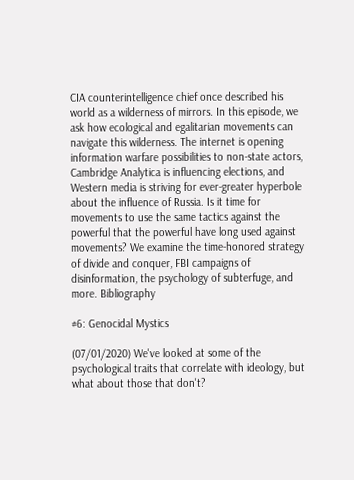CIA counterintelligence chief once described his world as a wilderness of mirrors. In this episode, we ask how ecological and egalitarian movements can navigate this wilderness. The internet is opening information warfare possibilities to non-state actors, Cambridge Analytica is influencing elections, and Western media is striving for ever-greater hyperbole about the influence of Russia. Is it time for movements to use the same tactics against the powerful that the powerful have long used against movements? We examine the time-honored strategy of divide and conquer, FBI campaigns of disinformation, the psychology of subterfuge, and more. Bibliography

#6: Genocidal Mystics

(07/01/2020) We've looked at some of the psychological traits that correlate with ideology, but what about those that don't?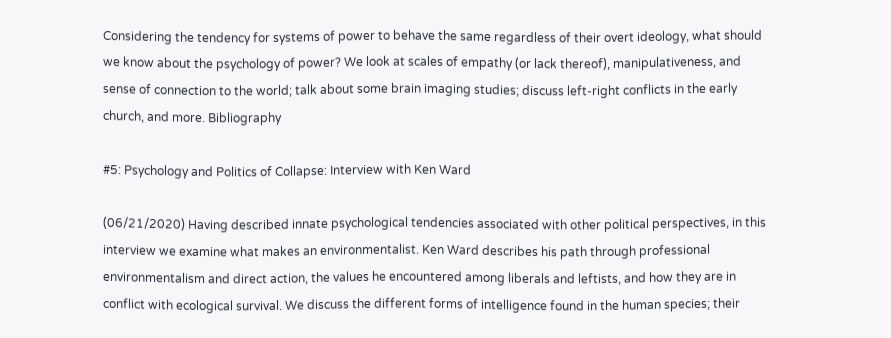Considering the tendency for systems of power to behave the same regardless of their overt ideology, what should we know about the psychology of power? We look at scales of empathy (or lack thereof), manipulativeness, and sense of connection to the world; talk about some brain imaging studies; discuss left-right conflicts in the early church, and more. Bibliography

#5: Psychology and Politics of Collapse: Interview with Ken Ward

(06/21/2020) Having described innate psychological tendencies associated with other political perspectives, in this interview we examine what makes an environmentalist. Ken Ward describes his path through professional environmentalism and direct action, the values he encountered among liberals and leftists, and how they are in conflict with ecological survival. We discuss the different forms of intelligence found in the human species; their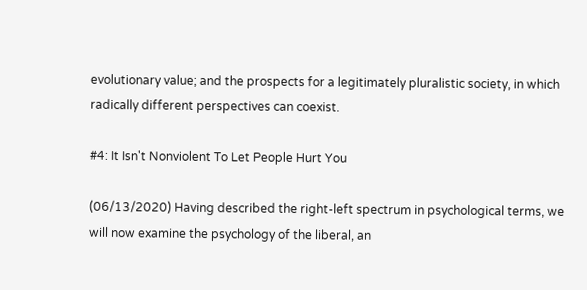evolutionary value; and the prospects for a legitimately pluralistic society, in which radically different perspectives can coexist.

#4: It Isn't Nonviolent To Let People Hurt You

(06/13/2020) Having described the right-left spectrum in psychological terms, we will now examine the psychology of the liberal, an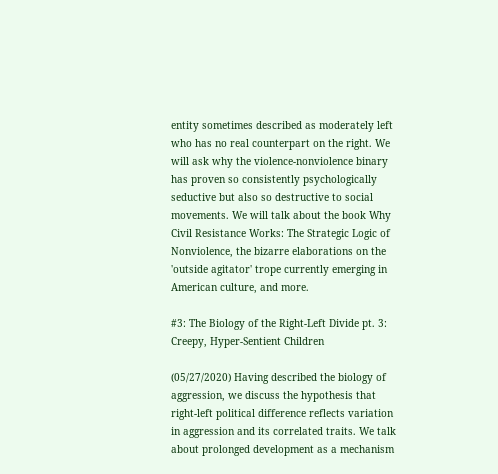entity sometimes described as moderately left who has no real counterpart on the right. We will ask why the violence-nonviolence binary has proven so consistently psychologically seductive but also so destructive to social movements. We will talk about the book Why Civil Resistance Works: The Strategic Logic of Nonviolence, the bizarre elaborations on the 'outside agitator' trope currently emerging in American culture, and more.

#3: The Biology of the Right-Left Divide pt. 3: Creepy, Hyper-Sentient Children

(05/27/2020) Having described the biology of aggression, we discuss the hypothesis that right-left political difference reflects variation in aggression and its correlated traits. We talk about prolonged development as a mechanism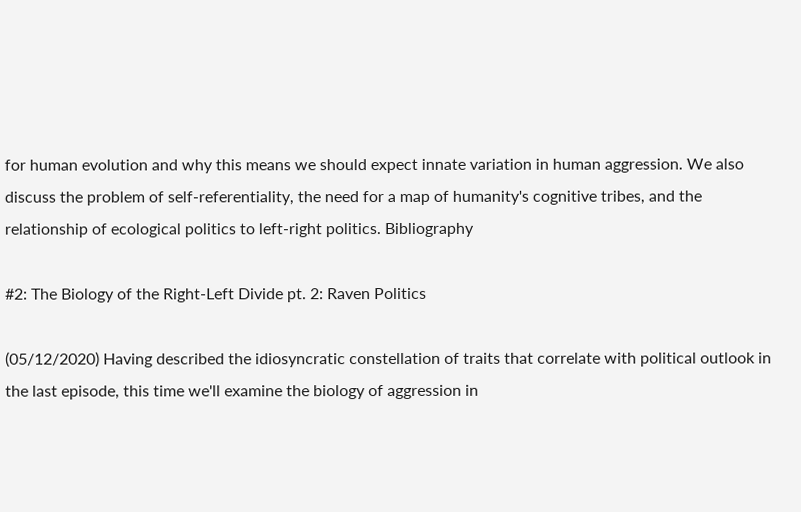for human evolution and why this means we should expect innate variation in human aggression. We also discuss the problem of self-referentiality, the need for a map of humanity's cognitive tribes, and the relationship of ecological politics to left-right politics. Bibliography

#2: The Biology of the Right-Left Divide pt. 2: Raven Politics

(05/12/2020) Having described the idiosyncratic constellation of traits that correlate with political outlook in the last episode, this time we'll examine the biology of aggression in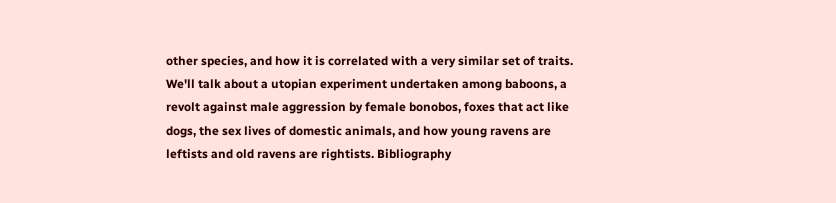other species, and how it is correlated with a very similar set of traits. We'll talk about a utopian experiment undertaken among baboons, a revolt against male aggression by female bonobos, foxes that act like dogs, the sex lives of domestic animals, and how young ravens are leftists and old ravens are rightists. Bibliography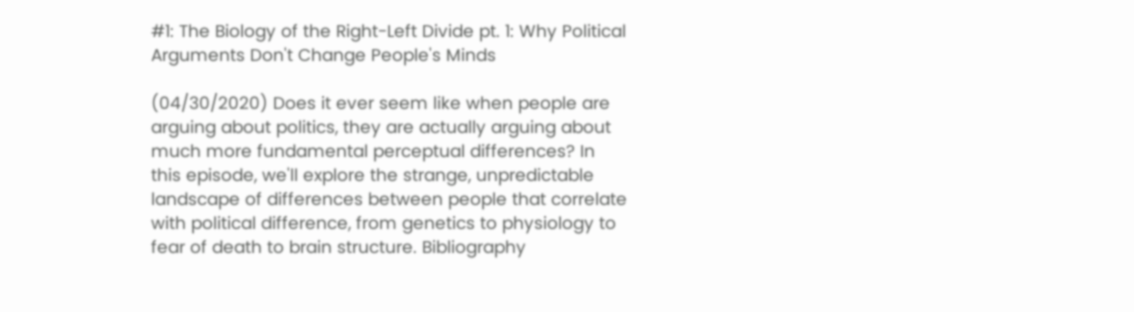#1: The Biology of the Right-Left Divide pt. 1: Why Political Arguments Don't Change People's Minds

(04/30/2020) Does it ever seem like when people are arguing about politics, they are actually arguing about much more fundamental perceptual differences? In this episode, we'll explore the strange, unpredictable landscape of differences between people that correlate with political difference, from genetics to physiology to fear of death to brain structure. Bibliography